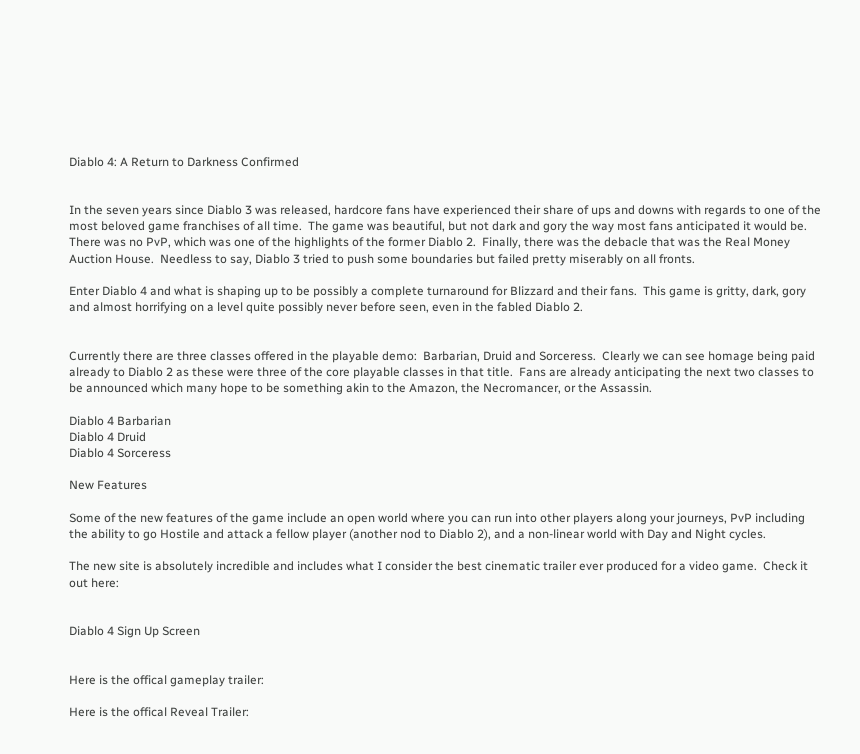Diablo 4: A Return to Darkness Confirmed


In the seven years since Diablo 3 was released, hardcore fans have experienced their share of ups and downs with regards to one of the most beloved game franchises of all time.  The game was beautiful, but not dark and gory the way most fans anticipated it would be.  There was no PvP, which was one of the highlights of the former Diablo 2.  Finally, there was the debacle that was the Real Money Auction House.  Needless to say, Diablo 3 tried to push some boundaries but failed pretty miserably on all fronts.

Enter Diablo 4 and what is shaping up to be possibly a complete turnaround for Blizzard and their fans.  This game is gritty, dark, gory and almost horrifying on a level quite possibly never before seen, even in the fabled Diablo 2.


Currently there are three classes offered in the playable demo:  Barbarian, Druid and Sorceress.  Clearly we can see homage being paid already to Diablo 2 as these were three of the core playable classes in that title.  Fans are already anticipating the next two classes to be announced which many hope to be something akin to the Amazon, the Necromancer, or the Assassin.

Diablo 4 Barbarian
Diablo 4 Druid
Diablo 4 Sorceress

New Features

Some of the new features of the game include an open world where you can run into other players along your journeys, PvP including the ability to go Hostile and attack a fellow player (another nod to Diablo 2), and a non-linear world with Day and Night cycles.

The new site is absolutely incredible and includes what I consider the best cinematic trailer ever produced for a video game.  Check it out here:


Diablo 4 Sign Up Screen


Here is the offical gameplay trailer:

Here is the offical Reveal Trailer: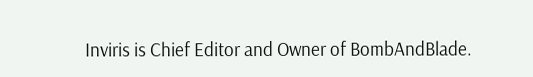Inviris is Chief Editor and Owner of BombAndBlade.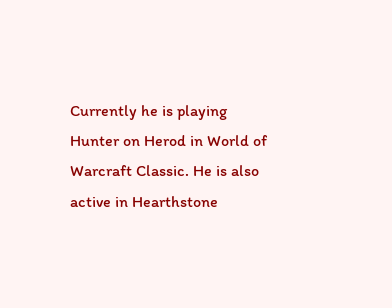Currently he is playing Hunter on Herod in World of Warcraft Classic. He is also active in Hearthstone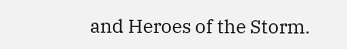and Heroes of the Storm.